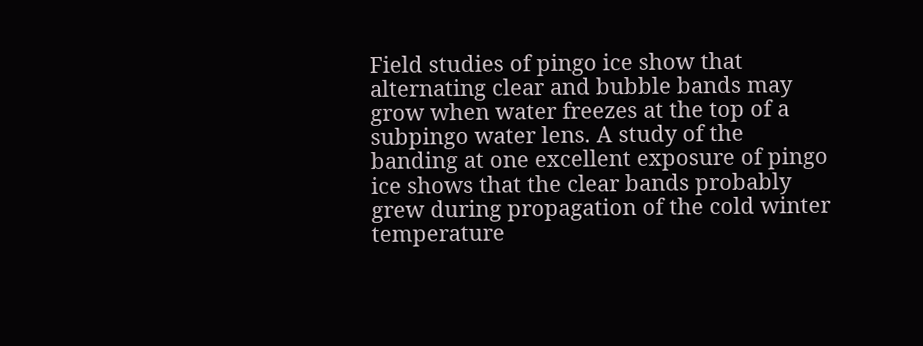Field studies of pingo ice show that alternating clear and bubble bands may grow when water freezes at the top of a subpingo water lens. A study of the banding at one excellent exposure of pingo ice shows that the clear bands probably grew during propagation of the cold winter temperature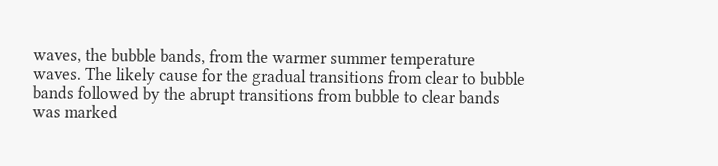waves, the bubble bands, from the warmer summer temperature waves. The likely cause for the gradual transitions from clear to bubble bands followed by the abrupt transitions from bubble to clear bands was marked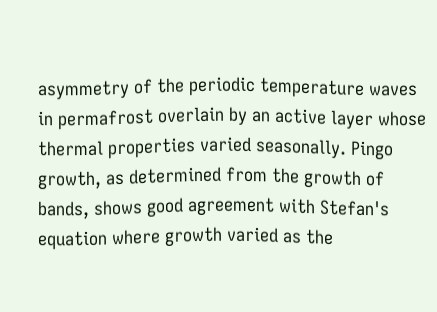asymmetry of the periodic temperature waves in permafrost overlain by an active layer whose thermal properties varied seasonally. Pingo growth, as determined from the growth of bands, shows good agreement with Stefan's equation where growth varied as the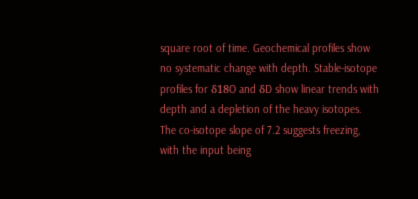square root of time. Geochemical profiles show no systematic change with depth. Stable-isotope profiles for δ18O and δD show linear trends with depth and a depletion of the heavy isotopes. The co-isotope slope of 7.2 suggests freezing, with the input being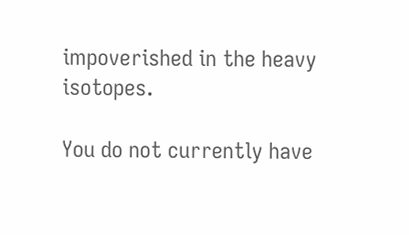impoverished in the heavy isotopes.

You do not currently have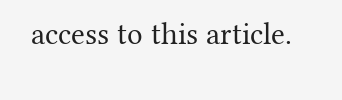access to this article.